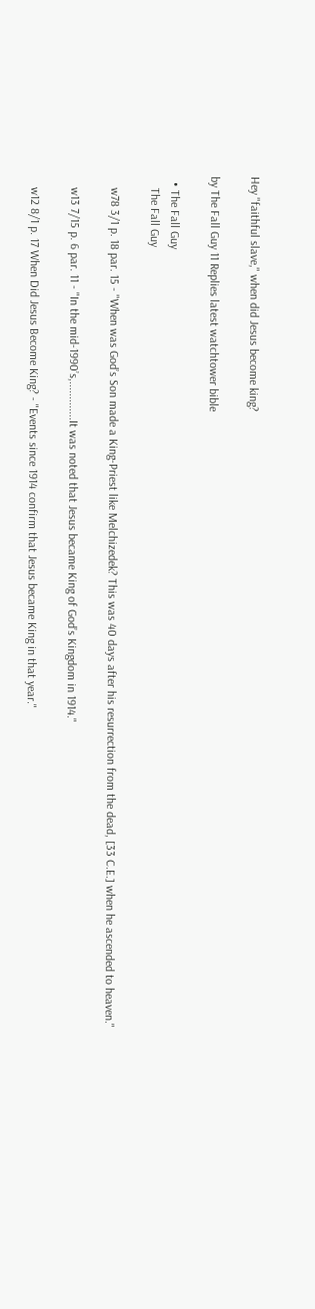Hey "faithful slave," when did Jesus become king?

by The Fall Guy 11 Replies latest watchtower bible

  • The Fall Guy
    The Fall Guy

    w78 3/1 p. 18 par. 15 - "When was God’s Son made a King-Priest like Melchizedek? This was 40 days after his resurrection from the dead, [33 C.E.] when he ascended to heaven."

    w13 7/15 p. 6 par. 11 - "In the mid-1990’s,.............It was noted that Jesus became King of God’s Kingdom in 1914."

    w12 8/1 p. 17 When Did Jesus Become King? - "Events since 1914 confirm that Jesus became King in that year."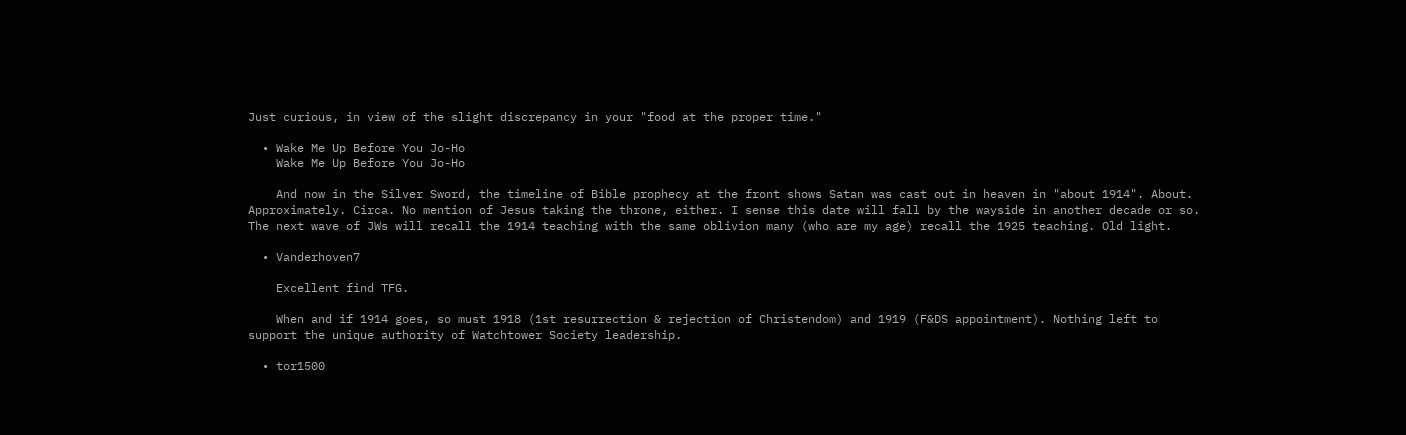Just curious, in view of the slight discrepancy in your "food at the proper time."

  • Wake Me Up Before You Jo-Ho
    Wake Me Up Before You Jo-Ho

    And now in the Silver Sword, the timeline of Bible prophecy at the front shows Satan was cast out in heaven in "about 1914". About. Approximately. Circa. No mention of Jesus taking the throne, either. I sense this date will fall by the wayside in another decade or so. The next wave of JWs will recall the 1914 teaching with the same oblivion many (who are my age) recall the 1925 teaching. Old light.

  • Vanderhoven7

    Excellent find TFG.

    When and if 1914 goes, so must 1918 (1st resurrection & rejection of Christendom) and 1919 (F&DS appointment). Nothing left to support the unique authority of Watchtower Society leadership.

  • tor1500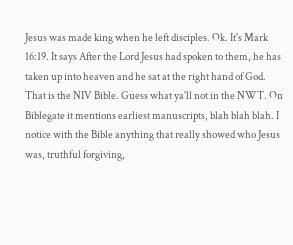Jesus was made king when he left disciples. Ok. It's Mark 16:19. It says After the Lord Jesus had spoken to them, he has taken up into heaven and he sat at the right hand of God. That is the NIV Bible. Guess what ya'll not in the NWT. On Biblegate it mentions earliest manuscripts, blah blah blah. I notice with the Bible anything that really showed who Jesus was, truthful forgiving,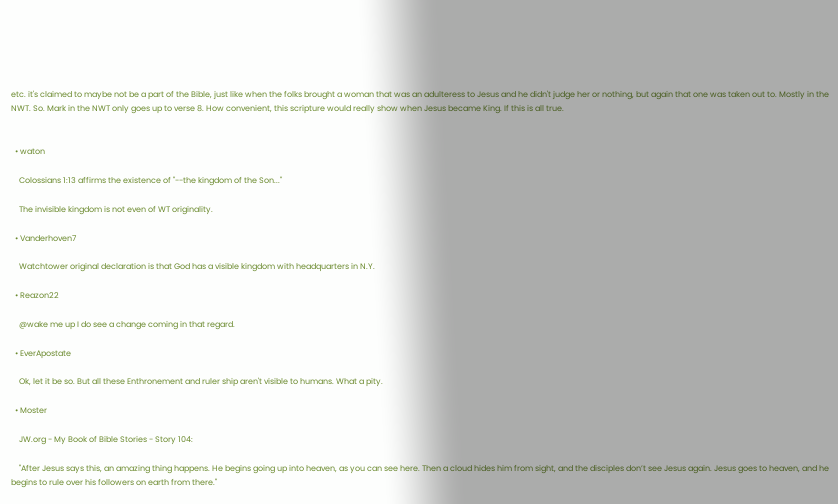etc. it's claimed to maybe not be a part of the Bible, just like when the folks brought a woman that was an adulteress to Jesus and he didn't judge her or nothing, but again that one was taken out to. Mostly in the NWT. So. Mark in the NWT only goes up to verse 8. How convenient, this scripture would really show when Jesus became King. If this is all true.


  • waton

    Colossians 1:13 affirms the existence of "--the kingdom of the Son..."

    The invisible kingdom is not even of WT originality.

  • Vanderhoven7

    Watchtower original declaration is that God has a visible kingdom with headquarters in N.Y.

  • Reazon22

    @wake me up I do see a change coming in that regard.

  • EverApostate

    Ok, let it be so. But all these Enthronement and ruler ship aren't visible to humans. What a pity.

  • Moster

    JW.org - My Book of Bible Stories - Story 104:

    "After Jesus says this, an amazing thing happens. He begins going up into heaven, as you can see here. Then a cloud hides him from sight, and the disciples don’t see Jesus again. Jesus goes to heaven, and he begins to rule over his followers on earth from there."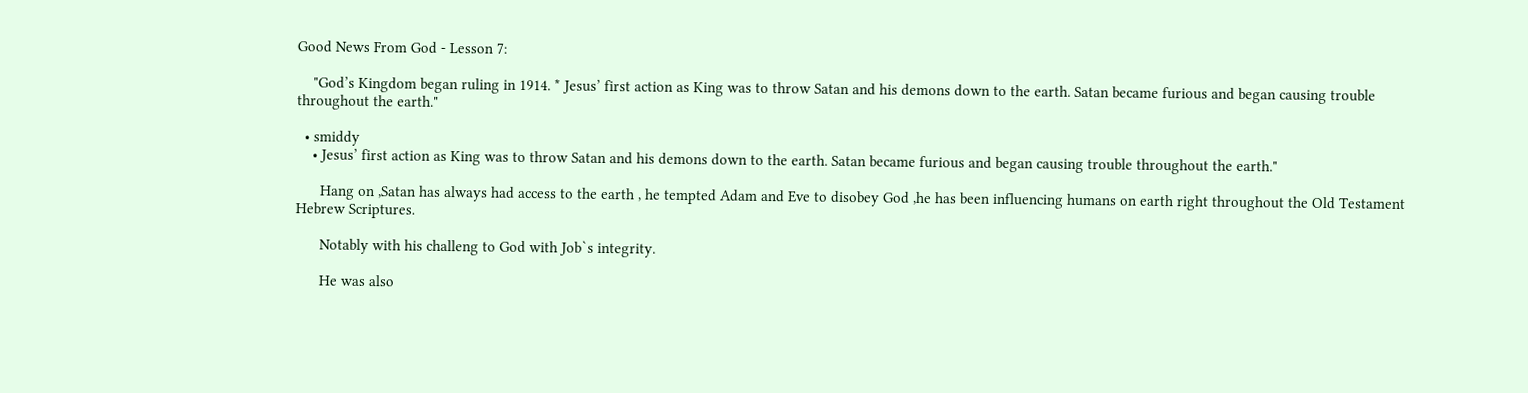Good News From God - Lesson 7:

    "God’s Kingdom began ruling in 1914. * Jesus’ first action as King was to throw Satan and his demons down to the earth. Satan became furious and began causing trouble throughout the earth."

  • smiddy
    • Jesus’ first action as King was to throw Satan and his demons down to the earth. Satan became furious and began causing trouble throughout the earth."

      Hang on ,Satan has always had access to the earth , he tempted Adam and Eve to disobey God ,he has been influencing humans on earth right throughout the Old Testament Hebrew Scriptures.

      Notably with his challeng to God with Job`s integrity.

      He was also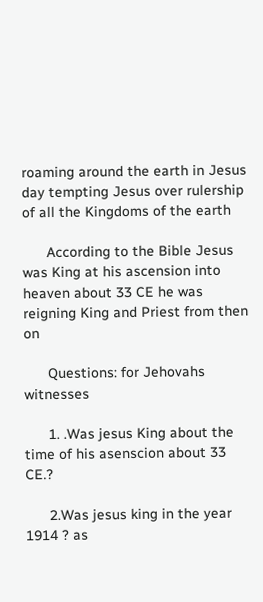roaming around the earth in Jesus day tempting Jesus over rulership of all the Kingdoms of the earth

      According to the Bible Jesus was King at his ascension into heaven about 33 CE he was reigning King and Priest from then on

      Questions: for Jehovahs witnesses

      1. .Was jesus King about the time of his asenscion about 33 CE.?

      2.Was jesus king in the year 1914 ? as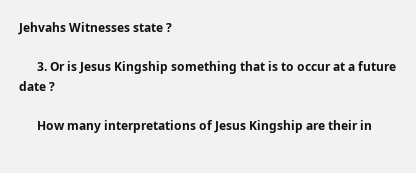Jehvahs Witnesses state ?

      3. Or is Jesus Kingship something that is to occur at a future date ?

      How many interpretations of Jesus Kingship are their in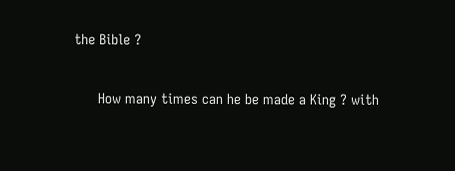the Bible ?

      How many times can he be made a King ? with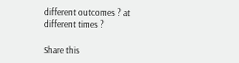different outcomes ? at different times ?

Share this